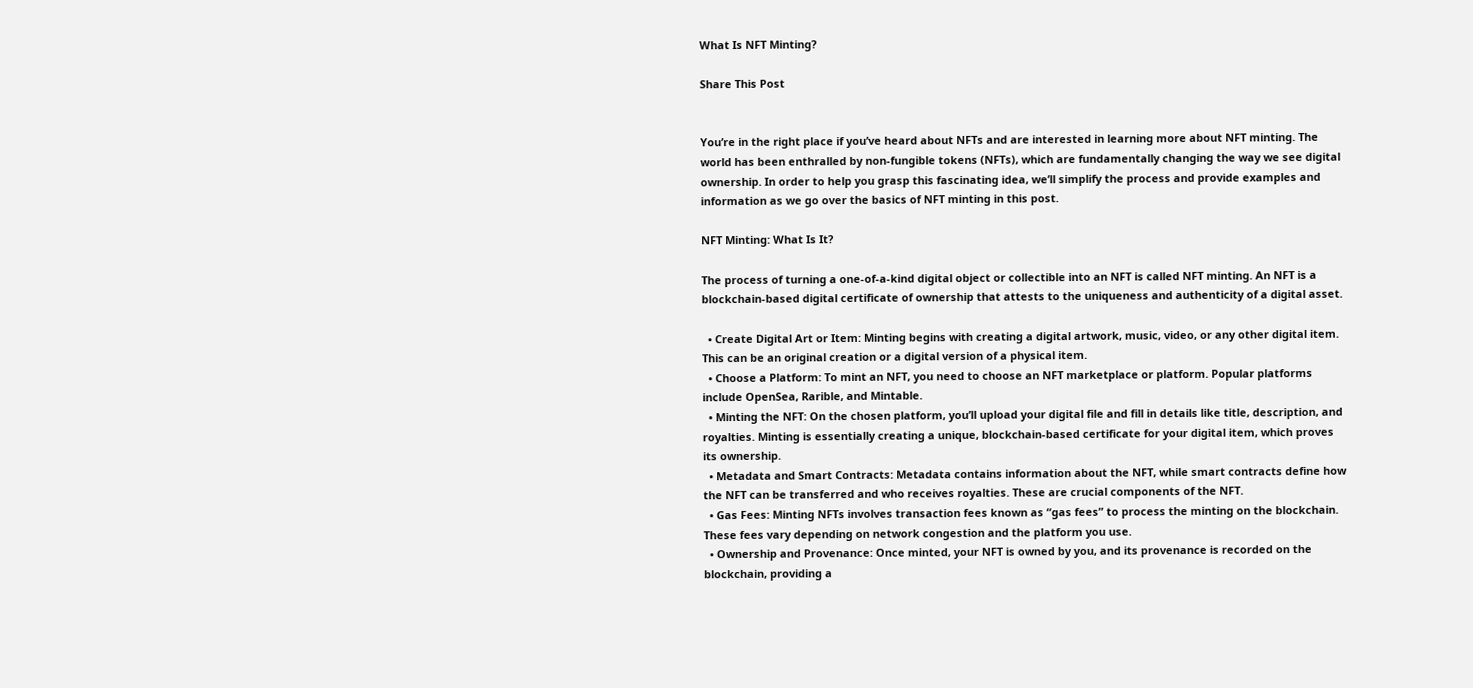What Is NFT Minting?

Share This Post


You’re in the right place if you’ve heard about NFTs and are interested in learning more about NFT minting. The world has been enthralled by non-fungible tokens (NFTs), which are fundamentally changing the way we see digital ownership. In order to help you grasp this fascinating idea, we’ll simplify the process and provide examples and information as we go over the basics of NFT minting in this post.

NFT Minting: What Is It?

The process of turning a one-of-a-kind digital object or collectible into an NFT is called NFT minting. An NFT is a blockchain-based digital certificate of ownership that attests to the uniqueness and authenticity of a digital asset.

  • Create Digital Art or Item: Minting begins with creating a digital artwork, music, video, or any other digital item. This can be an original creation or a digital version of a physical item.
  • Choose a Platform: To mint an NFT, you need to choose an NFT marketplace or platform. Popular platforms include OpenSea, Rarible, and Mintable.
  • Minting the NFT: On the chosen platform, you’ll upload your digital file and fill in details like title, description, and royalties. Minting is essentially creating a unique, blockchain-based certificate for your digital item, which proves its ownership.
  • Metadata and Smart Contracts: Metadata contains information about the NFT, while smart contracts define how the NFT can be transferred and who receives royalties. These are crucial components of the NFT.
  • Gas Fees: Minting NFTs involves transaction fees known as “gas fees” to process the minting on the blockchain. These fees vary depending on network congestion and the platform you use.
  • Ownership and Provenance: Once minted, your NFT is owned by you, and its provenance is recorded on the blockchain, providing a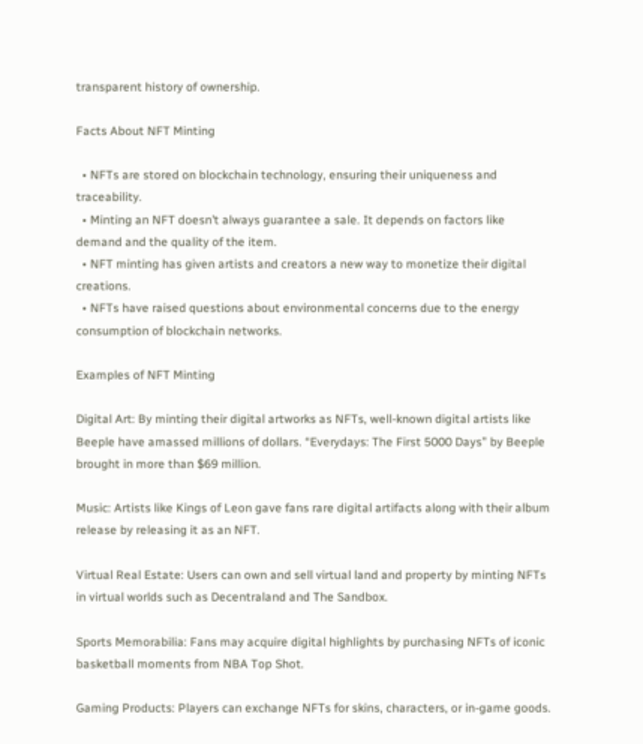transparent history of ownership.

Facts About NFT Minting

  • NFTs are stored on blockchain technology, ensuring their uniqueness and traceability.
  • Minting an NFT doesn’t always guarantee a sale. It depends on factors like demand and the quality of the item.
  • NFT minting has given artists and creators a new way to monetize their digital creations.
  • NFTs have raised questions about environmental concerns due to the energy consumption of blockchain networks.

Examples of NFT Minting

Digital Art: By minting their digital artworks as NFTs, well-known digital artists like Beeple have amassed millions of dollars. “Everydays: The First 5000 Days” by Beeple brought in more than $69 million.

Music: Artists like Kings of Leon gave fans rare digital artifacts along with their album release by releasing it as an NFT.

Virtual Real Estate: Users can own and sell virtual land and property by minting NFTs in virtual worlds such as Decentraland and The Sandbox.

Sports Memorabilia: Fans may acquire digital highlights by purchasing NFTs of iconic basketball moments from NBA Top Shot.

Gaming Products: Players can exchange NFTs for skins, characters, or in-game goods.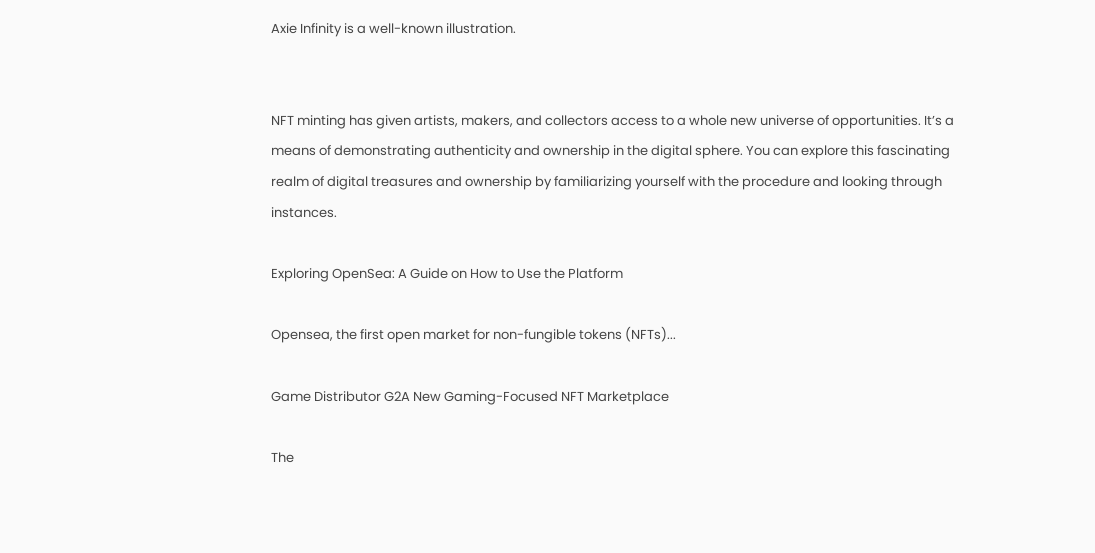Axie Infinity is a well-known illustration.


NFT minting has given artists, makers, and collectors access to a whole new universe of opportunities. It’s a means of demonstrating authenticity and ownership in the digital sphere. You can explore this fascinating realm of digital treasures and ownership by familiarizing yourself with the procedure and looking through instances.

Exploring OpenSea: A Guide on How to Use the Platform

Opensea, the first open market for non-fungible tokens (NFTs)...

Game Distributor G2A New Gaming-Focused NFT Marketplace

The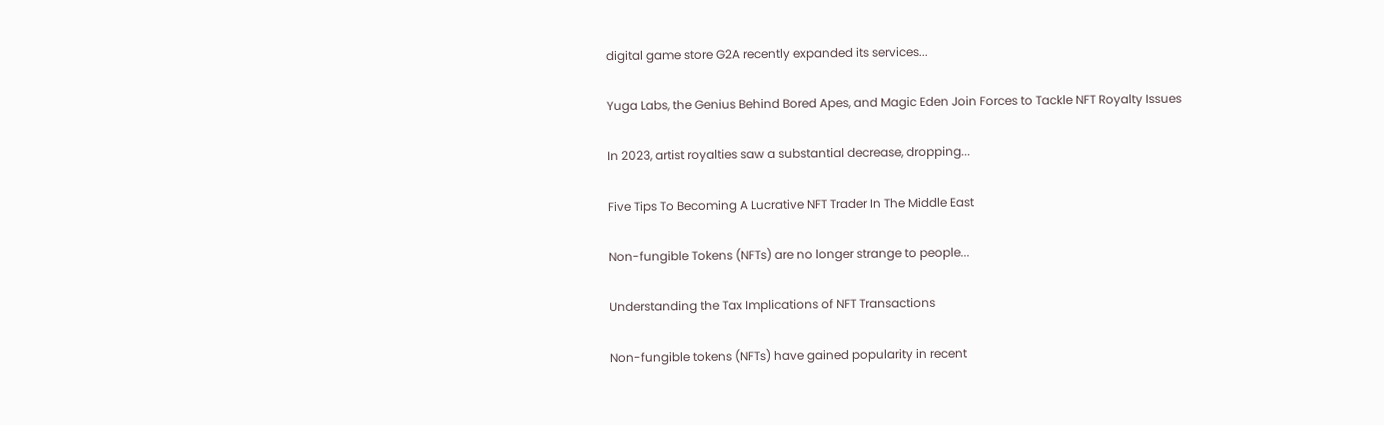digital game store G2A recently expanded its services...

Yuga Labs, the Genius Behind Bored Apes, and Magic Eden Join Forces to Tackle NFT Royalty Issues

In 2023, artist royalties saw a substantial decrease, dropping...

Five Tips To Becoming A Lucrative NFT Trader In The Middle East

Non-fungible Tokens (NFTs) are no longer strange to people...

Understanding the Tax Implications of NFT Transactions

Non-fungible tokens (NFTs) have gained popularity in recent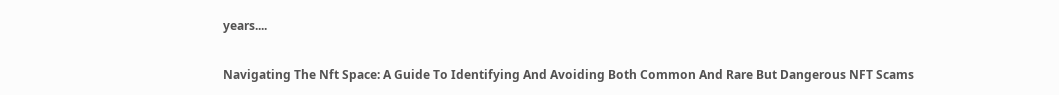years....

Navigating The Nft Space: A Guide To Identifying And Avoiding Both Common And Rare But Dangerous NFT Scams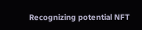Recognizing potential NFT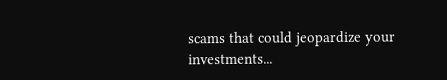scams that could jeopardize your investments...